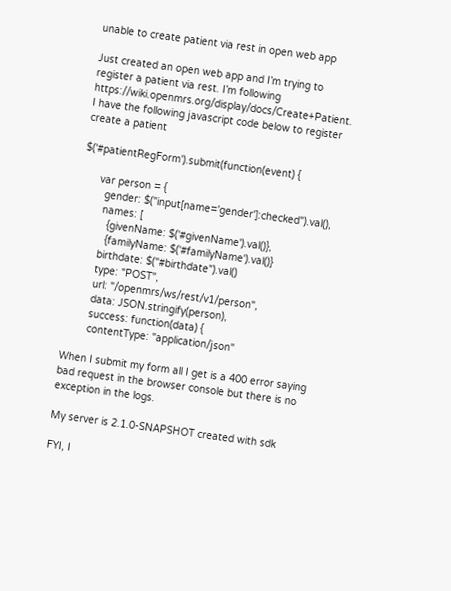unable to create patient via rest in open web app

Just created an open web app and I’m trying to register a patient via rest. I’m following https://wiki.openmrs.org/display/docs/Create+Patient. I have the following javascript code below to register create a patient

$('#patientRegForm').submit(function(event) {

      var person = {
        gender: $("input[name='gender']:checked").val(),
        names: [
          {givenName: $('#givenName').val()},
          {familyName: $('#familyName').val()}
        birthdate: $("#birthdate").val()
        type: "POST",
        url: "/openmrs/ws/rest/v1/person",
        data: JSON.stringify(person),
        success: function(data) {
        contentType: "application/json"

When I submit my form all I get is a 400 error saying bad request in the browser console but there is no exception in the logs.

My server is 2.1.0-SNAPSHOT created with sdk

FYI, I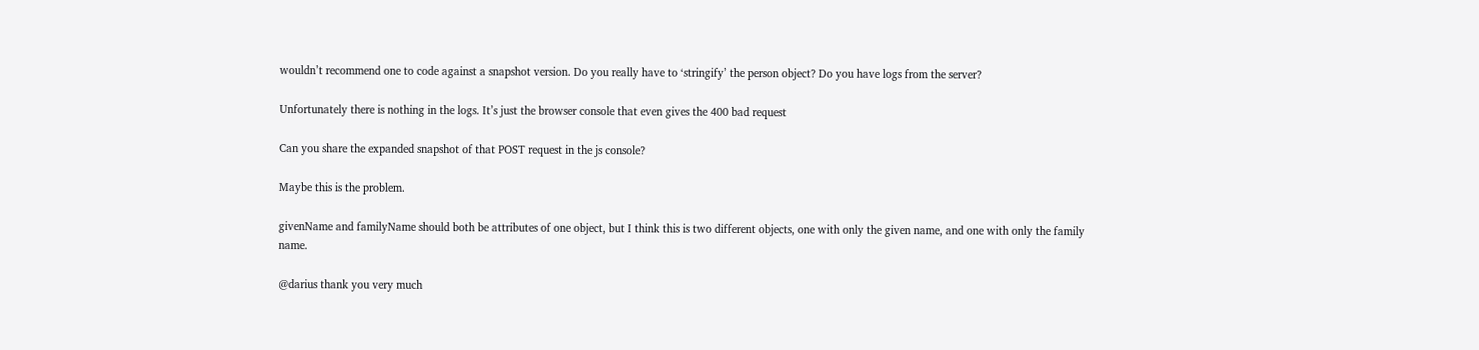wouldn’t recommend one to code against a snapshot version. Do you really have to ‘stringify’ the person object? Do you have logs from the server?

Unfortunately there is nothing in the logs. It’s just the browser console that even gives the 400 bad request

Can you share the expanded snapshot of that POST request in the js console?

Maybe this is the problem.

givenName and familyName should both be attributes of one object, but I think this is two different objects, one with only the given name, and one with only the family name.

@darius thank you very much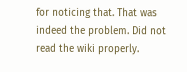for noticing that. That was indeed the problem. Did not read the wiki properly.